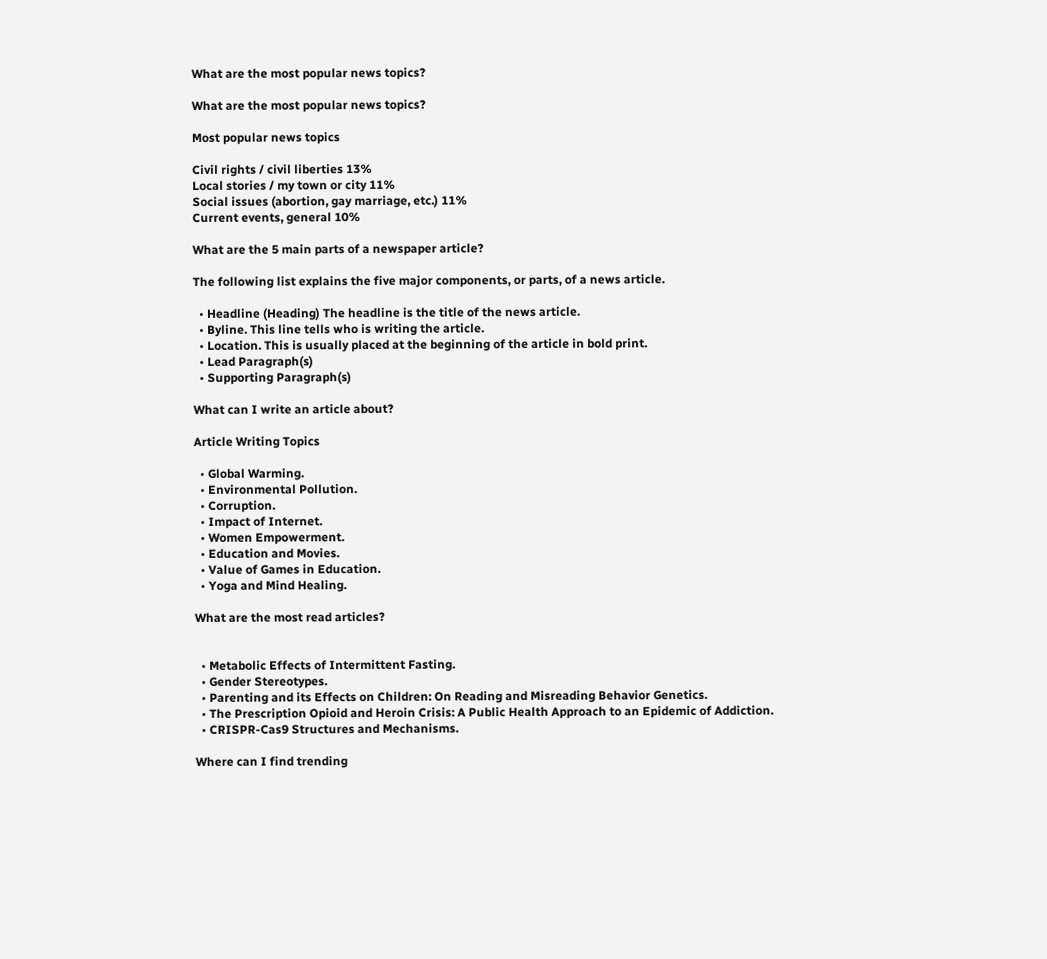What are the most popular news topics?

What are the most popular news topics?

Most popular news topics

Civil rights / civil liberties 13%
Local stories / my town or city 11%
Social issues (abortion, gay marriage, etc.) 11%
Current events, general 10%

What are the 5 main parts of a newspaper article?

The following list explains the five major components, or parts, of a news article.

  • Headline (Heading) The headline is the title of the news article.
  • Byline. This line tells who is writing the article.
  • Location. This is usually placed at the beginning of the article in bold print.
  • Lead Paragraph(s)
  • Supporting Paragraph(s)

What can I write an article about?

Article Writing Topics

  • Global Warming.
  • Environmental Pollution.
  • Corruption.
  • Impact of Internet.
  • Women Empowerment.
  • Education and Movies.
  • Value of Games in Education.
  • Yoga and Mind Healing.

What are the most read articles?


  • Metabolic Effects of Intermittent Fasting.
  • Gender Stereotypes.
  • Parenting and its Effects on Children: On Reading and Misreading Behavior Genetics.
  • The Prescription Opioid and Heroin Crisis: A Public Health Approach to an Epidemic of Addiction.
  • CRISPR-Cas9 Structures and Mechanisms.

Where can I find trending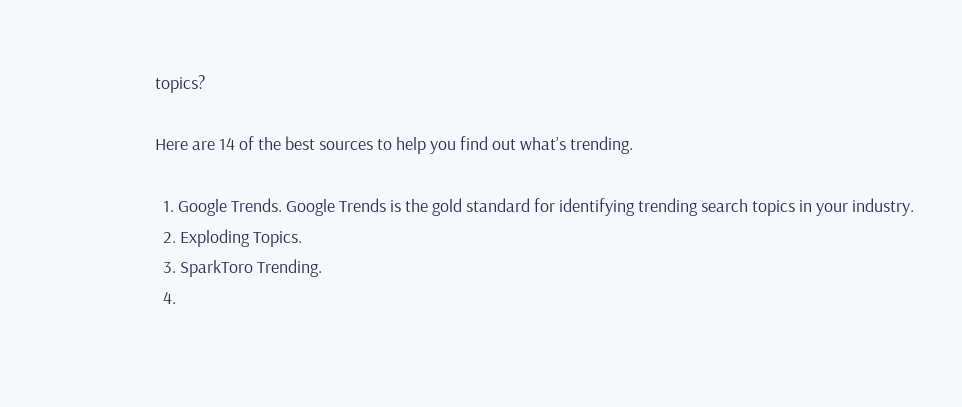topics?

Here are 14 of the best sources to help you find out what’s trending.

  1. Google Trends. Google Trends is the gold standard for identifying trending search topics in your industry.
  2. Exploding Topics.
  3. SparkToro Trending.
  4.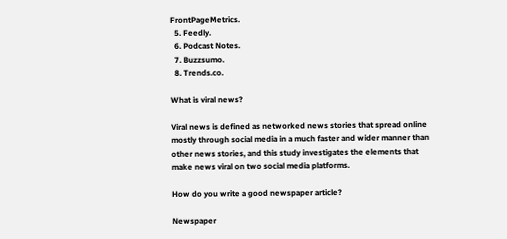FrontPageMetrics.
  5. Feedly.
  6. Podcast Notes.
  7. Buzzsumo.
  8. Trends.co.

What is viral news?

Viral news is defined as networked news stories that spread online mostly through social media in a much faster and wider manner than other news stories, and this study investigates the elements that make news viral on two social media platforms.

How do you write a good newspaper article?

Newspaper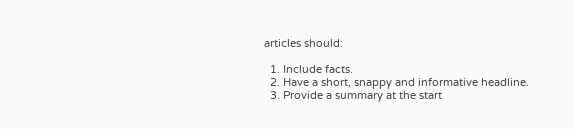articles should:

  1. Include facts.
  2. Have a short, snappy and informative headline.
  3. Provide a summary at the start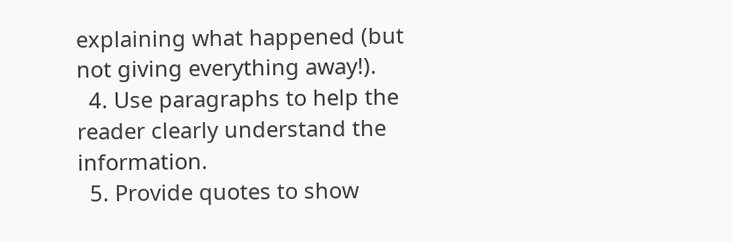explaining what happened (but not giving everything away!).
  4. Use paragraphs to help the reader clearly understand the information.
  5. Provide quotes to show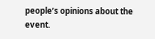people’s opinions about the event.